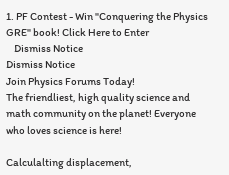1. PF Contest - Win "Conquering the Physics GRE" book! Click Here to Enter
    Dismiss Notice
Dismiss Notice
Join Physics Forums Today!
The friendliest, high quality science and math community on the planet! Everyone who loves science is here!

Calculalting displacement,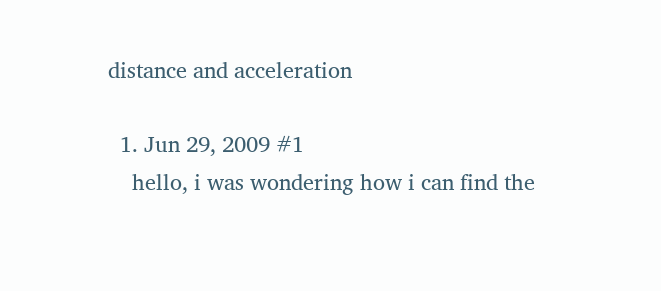distance and acceleration

  1. Jun 29, 2009 #1
    hello, i was wondering how i can find the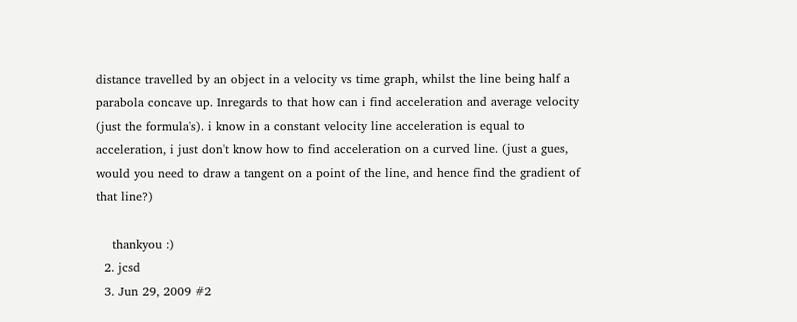distance travelled by an object in a velocity vs time graph, whilst the line being half a parabola concave up. Inregards to that how can i find acceleration and average velocity (just the formula's). i know in a constant velocity line acceleration is equal to acceleration, i just don't know how to find acceleration on a curved line. (just a gues, would you need to draw a tangent on a point of the line, and hence find the gradient of that line?)

    thankyou :)
  2. jcsd
  3. Jun 29, 2009 #2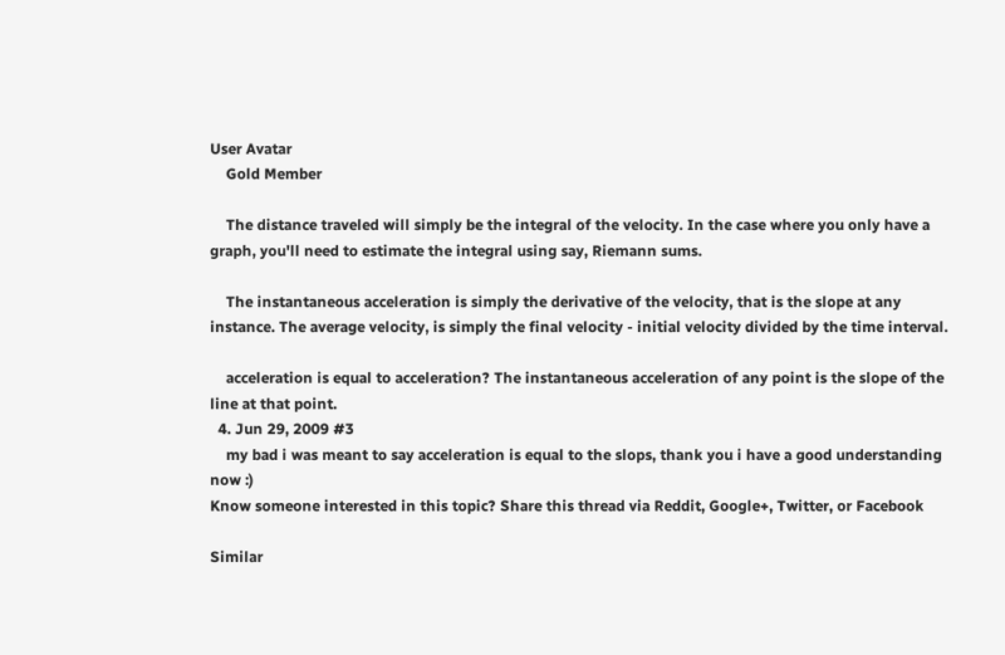User Avatar
    Gold Member

    The distance traveled will simply be the integral of the velocity. In the case where you only have a graph, you'll need to estimate the integral using say, Riemann sums.

    The instantaneous acceleration is simply the derivative of the velocity, that is the slope at any instance. The average velocity, is simply the final velocity - initial velocity divided by the time interval.

    acceleration is equal to acceleration? The instantaneous acceleration of any point is the slope of the line at that point.
  4. Jun 29, 2009 #3
    my bad i was meant to say acceleration is equal to the slops, thank you i have a good understanding now :)
Know someone interested in this topic? Share this thread via Reddit, Google+, Twitter, or Facebook

Similar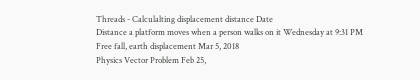Threads - Calculalting displacement distance Date
Distance a platform moves when a person walks on it Wednesday at 9:31 PM
Free fall, earth displacement Mar 5, 2018
Physics Vector Problem Feb 25,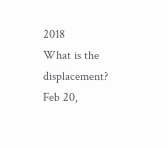2018
What is the displacement? Feb 20,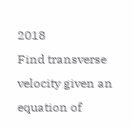2018
Find transverse velocity given an equation of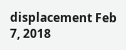displacement Feb 7, 2018